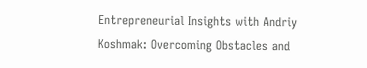Entrepreneurial Insights with Andriy Koshmak: Overcoming Obstacles and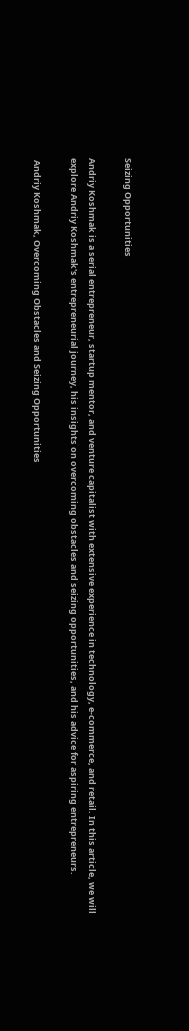Seizing Opportunities

Andriy Koshmak is a serial entrepreneur, startup mentor, and venture capitalist with extensive experience in technology, e-commerce, and retail. In this article, we will explore Andriy Koshmak's entrepreneurial journey, his insights on overcoming obstacles and seizing opportunities, and his advice for aspiring entrepreneurs.

 Andriy Koshmak, Overcoming Obstacles and Seizing Opportunities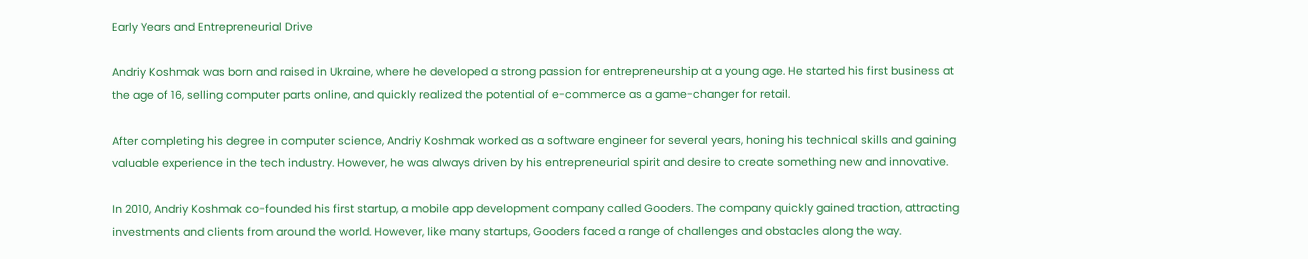Early Years and Entrepreneurial Drive

Andriy Koshmak was born and raised in Ukraine, where he developed a strong passion for entrepreneurship at a young age. He started his first business at the age of 16, selling computer parts online, and quickly realized the potential of e-commerce as a game-changer for retail.

After completing his degree in computer science, Andriy Koshmak worked as a software engineer for several years, honing his technical skills and gaining valuable experience in the tech industry. However, he was always driven by his entrepreneurial spirit and desire to create something new and innovative.

In 2010, Andriy Koshmak co-founded his first startup, a mobile app development company called Gooders. The company quickly gained traction, attracting investments and clients from around the world. However, like many startups, Gooders faced a range of challenges and obstacles along the way.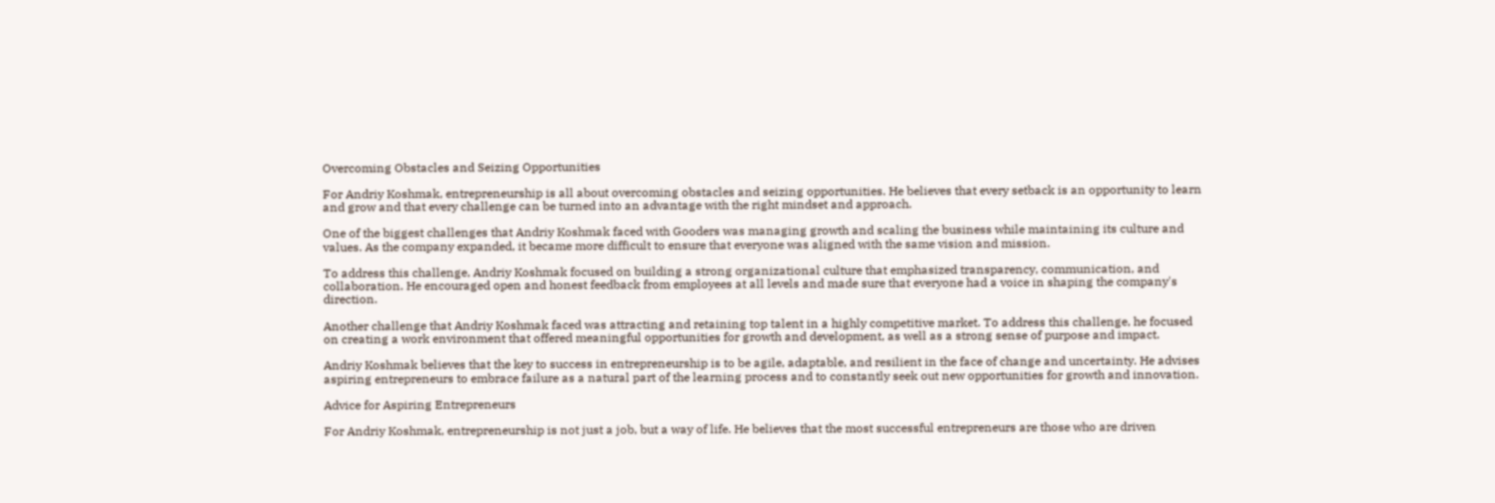Overcoming Obstacles and Seizing Opportunities

For Andriy Koshmak, entrepreneurship is all about overcoming obstacles and seizing opportunities. He believes that every setback is an opportunity to learn and grow and that every challenge can be turned into an advantage with the right mindset and approach.

One of the biggest challenges that Andriy Koshmak faced with Gooders was managing growth and scaling the business while maintaining its culture and values. As the company expanded, it became more difficult to ensure that everyone was aligned with the same vision and mission.

To address this challenge, Andriy Koshmak focused on building a strong organizational culture that emphasized transparency, communication, and collaboration. He encouraged open and honest feedback from employees at all levels and made sure that everyone had a voice in shaping the company's direction.

Another challenge that Andriy Koshmak faced was attracting and retaining top talent in a highly competitive market. To address this challenge, he focused on creating a work environment that offered meaningful opportunities for growth and development, as well as a strong sense of purpose and impact.

Andriy Koshmak believes that the key to success in entrepreneurship is to be agile, adaptable, and resilient in the face of change and uncertainty. He advises aspiring entrepreneurs to embrace failure as a natural part of the learning process and to constantly seek out new opportunities for growth and innovation.

Advice for Aspiring Entrepreneurs

For Andriy Koshmak, entrepreneurship is not just a job, but a way of life. He believes that the most successful entrepreneurs are those who are driven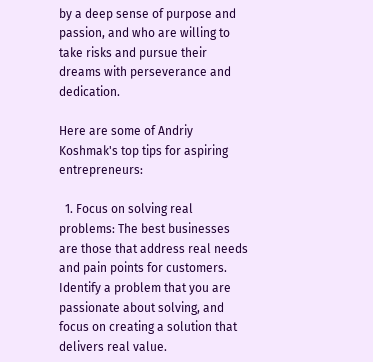by a deep sense of purpose and passion, and who are willing to take risks and pursue their dreams with perseverance and dedication.

Here are some of Andriy Koshmak's top tips for aspiring entrepreneurs:

  1. Focus on solving real problems: The best businesses are those that address real needs and pain points for customers. Identify a problem that you are passionate about solving, and focus on creating a solution that delivers real value.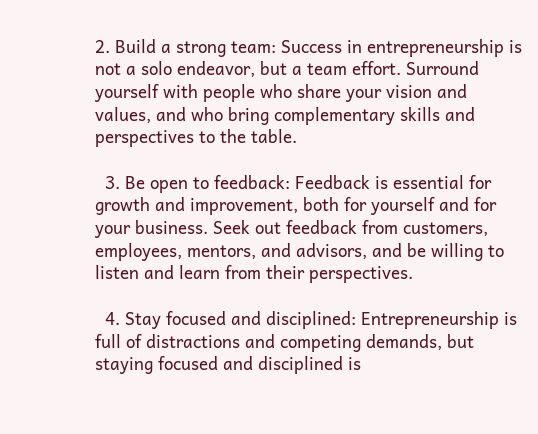2. Build a strong team: Success in entrepreneurship is not a solo endeavor, but a team effort. Surround yourself with people who share your vision and values, and who bring complementary skills and perspectives to the table.

  3. Be open to feedback: Feedback is essential for growth and improvement, both for yourself and for your business. Seek out feedback from customers, employees, mentors, and advisors, and be willing to listen and learn from their perspectives.

  4. Stay focused and disciplined: Entrepreneurship is full of distractions and competing demands, but staying focused and disciplined is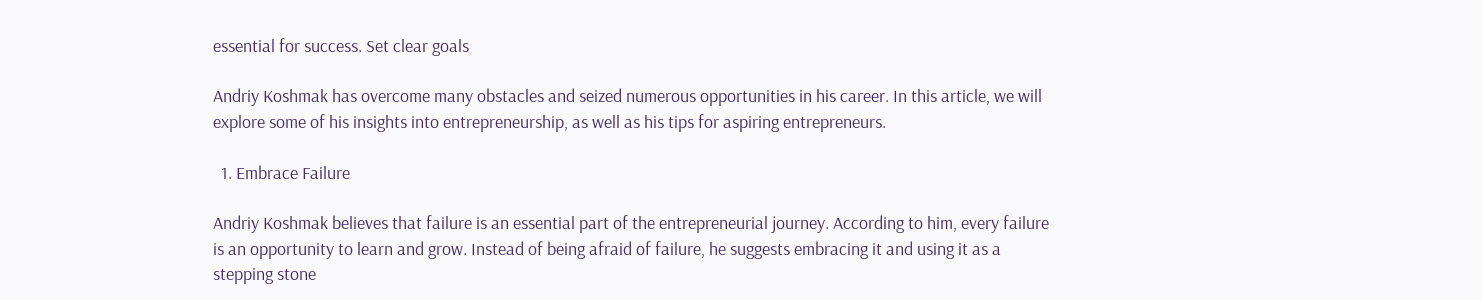essential for success. Set clear goals

Andriy Koshmak has overcome many obstacles and seized numerous opportunities in his career. In this article, we will explore some of his insights into entrepreneurship, as well as his tips for aspiring entrepreneurs.

  1. Embrace Failure

Andriy Koshmak believes that failure is an essential part of the entrepreneurial journey. According to him, every failure is an opportunity to learn and grow. Instead of being afraid of failure, he suggests embracing it and using it as a stepping stone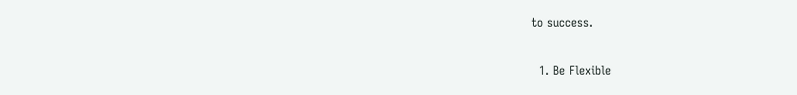to success.

  1. Be Flexible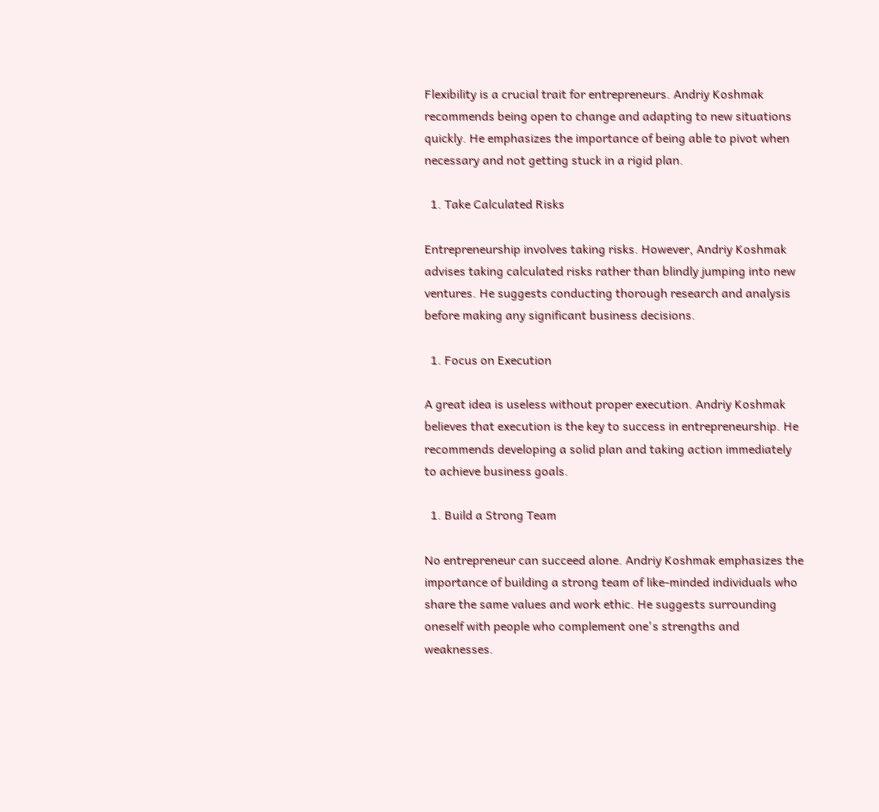Flexibility is a crucial trait for entrepreneurs. Andriy Koshmak recommends being open to change and adapting to new situations quickly. He emphasizes the importance of being able to pivot when necessary and not getting stuck in a rigid plan.

  1. Take Calculated Risks

Entrepreneurship involves taking risks. However, Andriy Koshmak advises taking calculated risks rather than blindly jumping into new ventures. He suggests conducting thorough research and analysis before making any significant business decisions.

  1. Focus on Execution

A great idea is useless without proper execution. Andriy Koshmak believes that execution is the key to success in entrepreneurship. He recommends developing a solid plan and taking action immediately to achieve business goals.

  1. Build a Strong Team

No entrepreneur can succeed alone. Andriy Koshmak emphasizes the importance of building a strong team of like-minded individuals who share the same values and work ethic. He suggests surrounding oneself with people who complement one's strengths and weaknesses.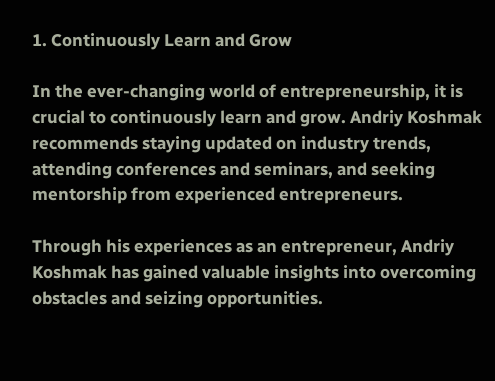1. Continuously Learn and Grow

In the ever-changing world of entrepreneurship, it is crucial to continuously learn and grow. Andriy Koshmak recommends staying updated on industry trends, attending conferences and seminars, and seeking mentorship from experienced entrepreneurs.

Through his experiences as an entrepreneur, Andriy Koshmak has gained valuable insights into overcoming obstacles and seizing opportunities.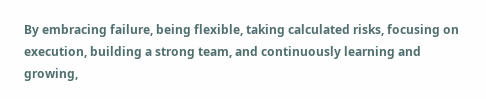By embracing failure, being flexible, taking calculated risks, focusing on execution, building a strong team, and continuously learning and growing,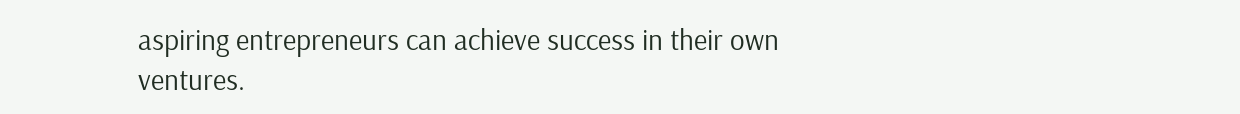aspiring entrepreneurs can achieve success in their own ventures.